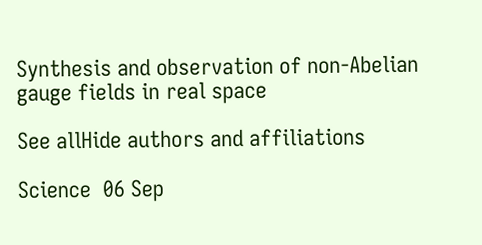Synthesis and observation of non-Abelian gauge fields in real space

See allHide authors and affiliations

Science  06 Sep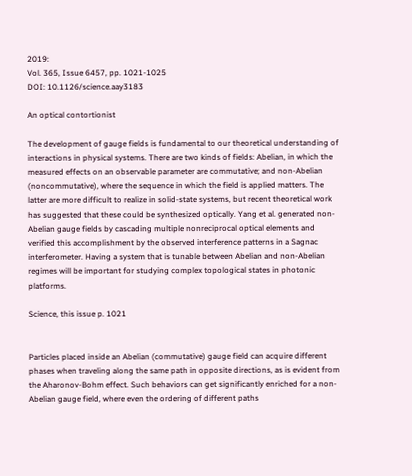2019:
Vol. 365, Issue 6457, pp. 1021-1025
DOI: 10.1126/science.aay3183

An optical contortionist

The development of gauge fields is fundamental to our theoretical understanding of interactions in physical systems. There are two kinds of fields: Abelian, in which the measured effects on an observable parameter are commutative; and non-Abelian (noncommutative), where the sequence in which the field is applied matters. The latter are more difficult to realize in solid-state systems, but recent theoretical work has suggested that these could be synthesized optically. Yang et al. generated non-Abelian gauge fields by cascading multiple nonreciprocal optical elements and verified this accomplishment by the observed interference patterns in a Sagnac interferometer. Having a system that is tunable between Abelian and non-Abelian regimes will be important for studying complex topological states in photonic platforms.

Science, this issue p. 1021


Particles placed inside an Abelian (commutative) gauge field can acquire different phases when traveling along the same path in opposite directions, as is evident from the Aharonov-Bohm effect. Such behaviors can get significantly enriched for a non-Abelian gauge field, where even the ordering of different paths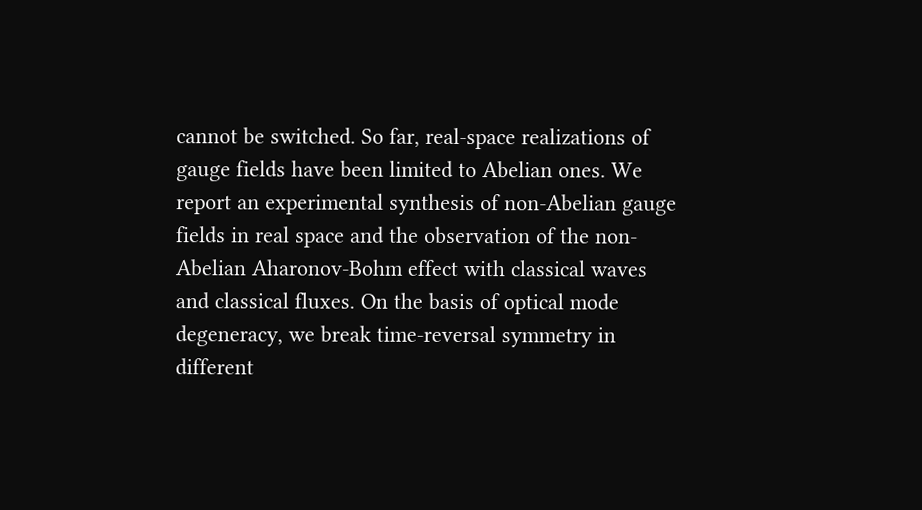cannot be switched. So far, real-space realizations of gauge fields have been limited to Abelian ones. We report an experimental synthesis of non-Abelian gauge fields in real space and the observation of the non-Abelian Aharonov-Bohm effect with classical waves and classical fluxes. On the basis of optical mode degeneracy, we break time-reversal symmetry in different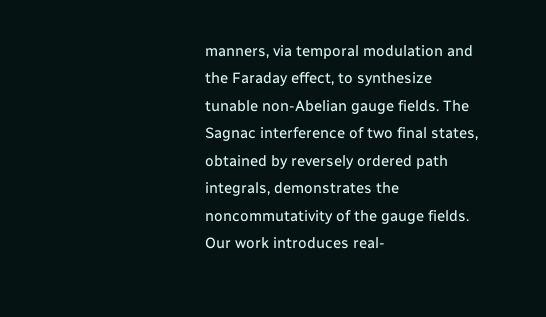manners, via temporal modulation and the Faraday effect, to synthesize tunable non-Abelian gauge fields. The Sagnac interference of two final states, obtained by reversely ordered path integrals, demonstrates the noncommutativity of the gauge fields. Our work introduces real-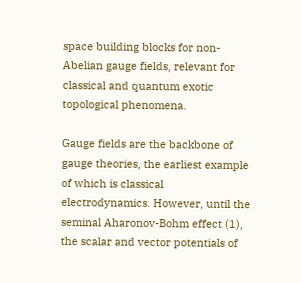space building blocks for non-Abelian gauge fields, relevant for classical and quantum exotic topological phenomena.

Gauge fields are the backbone of gauge theories, the earliest example of which is classical electrodynamics. However, until the seminal Aharonov-Bohm effect (1), the scalar and vector potentials of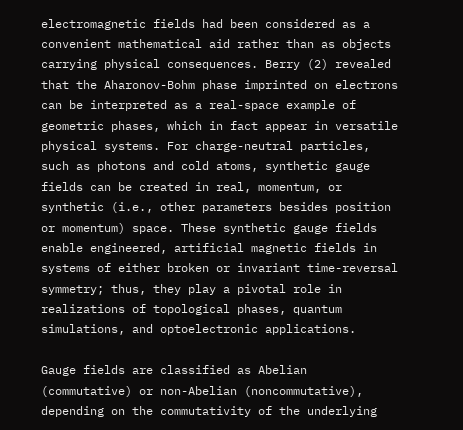electromagnetic fields had been considered as a convenient mathematical aid rather than as objects carrying physical consequences. Berry (2) revealed that the Aharonov-Bohm phase imprinted on electrons can be interpreted as a real-space example of geometric phases, which in fact appear in versatile physical systems. For charge-neutral particles, such as photons and cold atoms, synthetic gauge fields can be created in real, momentum, or synthetic (i.e., other parameters besides position or momentum) space. These synthetic gauge fields enable engineered, artificial magnetic fields in systems of either broken or invariant time-reversal symmetry; thus, they play a pivotal role in realizations of topological phases, quantum simulations, and optoelectronic applications.

Gauge fields are classified as Abelian (commutative) or non-Abelian (noncommutative), depending on the commutativity of the underlying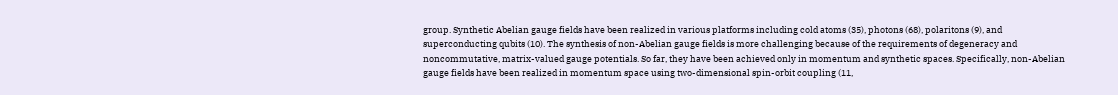group. Synthetic Abelian gauge fields have been realized in various platforms including cold atoms (35), photons (68), polaritons (9), and superconducting qubits (10). The synthesis of non-Abelian gauge fields is more challenging because of the requirements of degeneracy and noncommutative, matrix-valued gauge potentials. So far, they have been achieved only in momentum and synthetic spaces. Specifically, non-Abelian gauge fields have been realized in momentum space using two-dimensional spin-orbit coupling (11,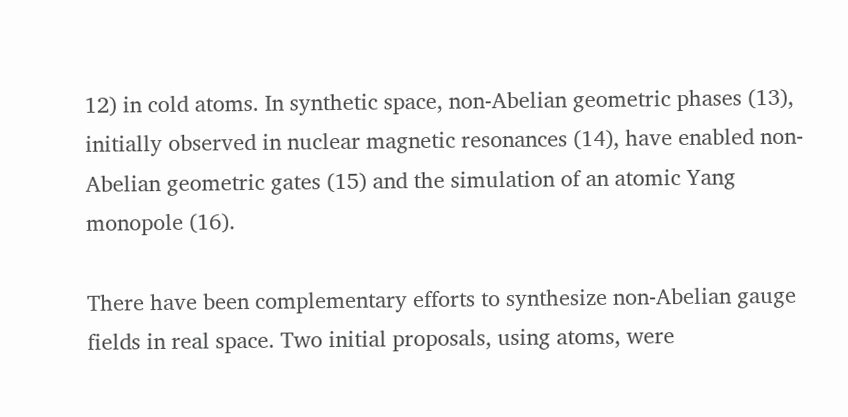12) in cold atoms. In synthetic space, non-Abelian geometric phases (13), initially observed in nuclear magnetic resonances (14), have enabled non-Abelian geometric gates (15) and the simulation of an atomic Yang monopole (16).

There have been complementary efforts to synthesize non-Abelian gauge fields in real space. Two initial proposals, using atoms, were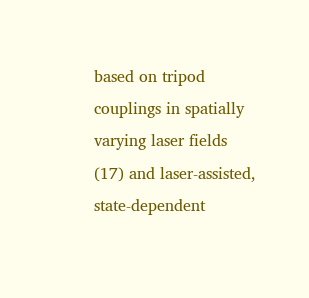based on tripod couplings in spatially varying laser fields (17) and laser-assisted, state-dependent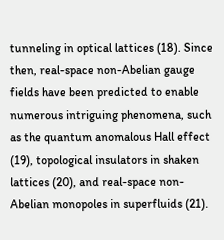tunneling in optical lattices (18). Since then, real-space non-Abelian gauge fields have been predicted to enable numerous intriguing phenomena, such as the quantum anomalous Hall effect (19), topological insulators in shaken lattices (20), and real-space non-Abelian monopoles in superfluids (21).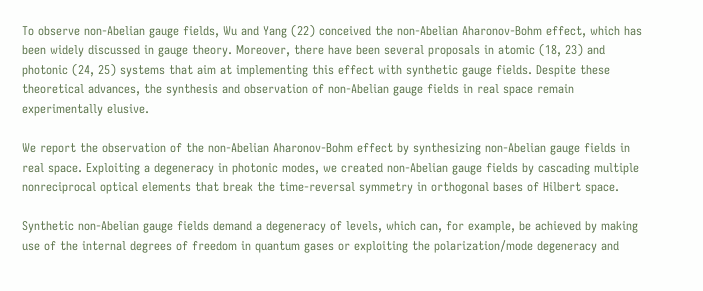To observe non-Abelian gauge fields, Wu and Yang (22) conceived the non-Abelian Aharonov-Bohm effect, which has been widely discussed in gauge theory. Moreover, there have been several proposals in atomic (18, 23) and photonic (24, 25) systems that aim at implementing this effect with synthetic gauge fields. Despite these theoretical advances, the synthesis and observation of non-Abelian gauge fields in real space remain experimentally elusive.

We report the observation of the non-Abelian Aharonov-Bohm effect by synthesizing non-Abelian gauge fields in real space. Exploiting a degeneracy in photonic modes, we created non-Abelian gauge fields by cascading multiple nonreciprocal optical elements that break the time-reversal symmetry in orthogonal bases of Hilbert space.

Synthetic non-Abelian gauge fields demand a degeneracy of levels, which can, for example, be achieved by making use of the internal degrees of freedom in quantum gases or exploiting the polarization/mode degeneracy and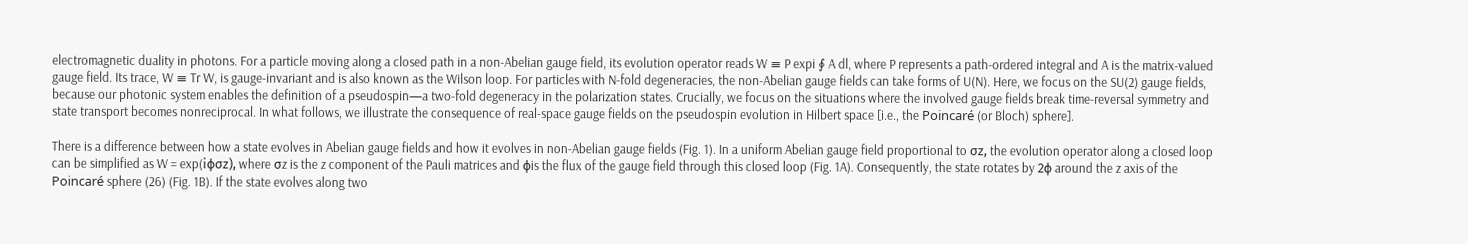electromagnetic duality in photons. For a particle moving along a closed path in a non-Abelian gauge field, its evolution operator reads W ≡ P expi ∮ A dl, where P represents a path-ordered integral and A is the matrix-valued gauge field. Its trace, W ≡ Tr W, is gauge-invariant and is also known as the Wilson loop. For particles with N-fold degeneracies, the non-Abelian gauge fields can take forms of U(N). Here, we focus on the SU(2) gauge fields, because our photonic system enables the definition of a pseudospin—a two-fold degeneracy in the polarization states. Crucially, we focus on the situations where the involved gauge fields break time-reversal symmetry and state transport becomes nonreciprocal. In what follows, we illustrate the consequence of real-space gauge fields on the pseudospin evolution in Hilbert space [i.e., the Poincaré (or Bloch) sphere].

There is a difference between how a state evolves in Abelian gauge fields and how it evolves in non-Abelian gauge fields (Fig. 1). In a uniform Abelian gauge field proportional to σz, the evolution operator along a closed loop can be simplified as W = exp(iϕσz), where σz is the z component of the Pauli matrices and ϕis the flux of the gauge field through this closed loop (Fig. 1A). Consequently, the state rotates by 2ϕ around the z axis of the Poincaré sphere (26) (Fig. 1B). If the state evolves along two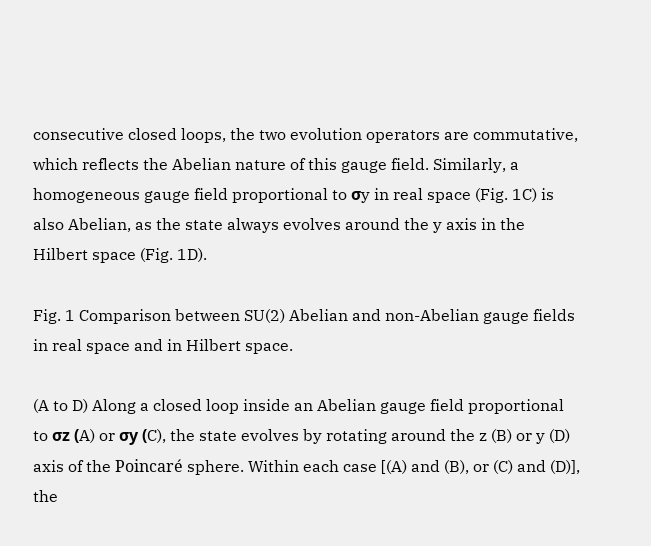consecutive closed loops, the two evolution operators are commutative, which reflects the Abelian nature of this gauge field. Similarly, a homogeneous gauge field proportional to σy in real space (Fig. 1C) is also Abelian, as the state always evolves around the y axis in the Hilbert space (Fig. 1D).

Fig. 1 Comparison between SU(2) Abelian and non-Abelian gauge fields in real space and in Hilbert space.

(A to D) Along a closed loop inside an Abelian gauge field proportional to σz (A) or σy (C), the state evolves by rotating around the z (B) or y (D) axis of the Poincaré sphere. Within each case [(A) and (B), or (C) and (D)], the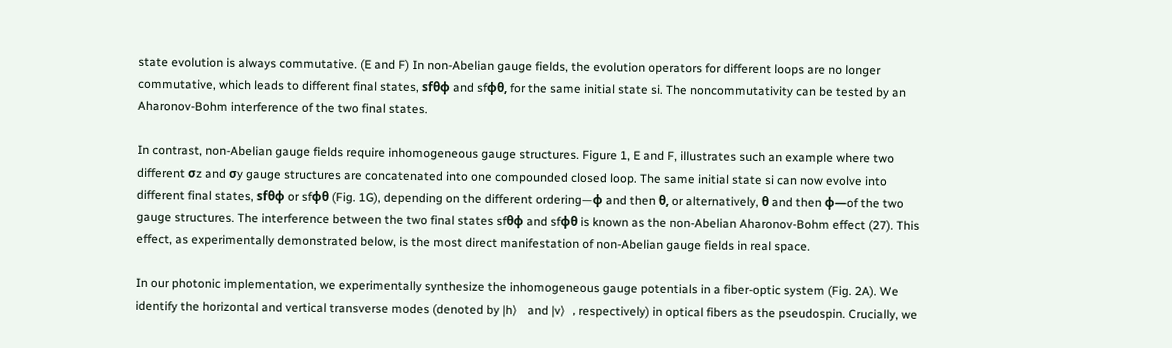state evolution is always commutative. (E and F) In non-Abelian gauge fields, the evolution operators for different loops are no longer commutative, which leads to different final states, sfθϕ and sfϕθ, for the same initial state si. The noncommutativity can be tested by an Aharonov-Bohm interference of the two final states.

In contrast, non-Abelian gauge fields require inhomogeneous gauge structures. Figure 1, E and F, illustrates such an example where two different σz and σy gauge structures are concatenated into one compounded closed loop. The same initial state si can now evolve into different final states, sfθϕ or sfϕθ (Fig. 1G), depending on the different ordering—ϕ and then θ, or alternatively, θ and then ϕ—of the two gauge structures. The interference between the two final states sfθϕ and sfϕθ is known as the non-Abelian Aharonov-Bohm effect (27). This effect, as experimentally demonstrated below, is the most direct manifestation of non-Abelian gauge fields in real space.

In our photonic implementation, we experimentally synthesize the inhomogeneous gauge potentials in a fiber-optic system (Fig. 2A). We identify the horizontal and vertical transverse modes (denoted by |h〉 and |v〉, respectively) in optical fibers as the pseudospin. Crucially, we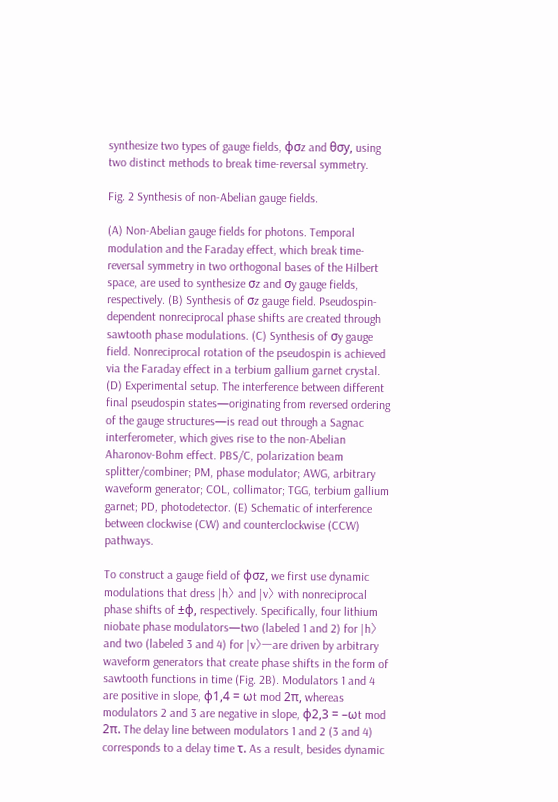synthesize two types of gauge fields, ϕσz and θσy, using two distinct methods to break time-reversal symmetry.

Fig. 2 Synthesis of non-Abelian gauge fields.

(A) Non-Abelian gauge fields for photons. Temporal modulation and the Faraday effect, which break time-reversal symmetry in two orthogonal bases of the Hilbert space, are used to synthesize σz and σy gauge fields, respectively. (B) Synthesis of σz gauge field. Pseudospin-dependent nonreciprocal phase shifts are created through sawtooth phase modulations. (C) Synthesis of σy gauge field. Nonreciprocal rotation of the pseudospin is achieved via the Faraday effect in a terbium gallium garnet crystal. (D) Experimental setup. The interference between different final pseudospin states—originating from reversed ordering of the gauge structures—is read out through a Sagnac interferometer, which gives rise to the non-Abelian Aharonov-Bohm effect. PBS/C, polarization beam splitter/combiner; PM, phase modulator; AWG, arbitrary waveform generator; COL, collimator; TGG, terbium gallium garnet; PD, photodetector. (E) Schematic of interference between clockwise (CW) and counterclockwise (CCW) pathways.

To construct a gauge field of ϕσz, we first use dynamic modulations that dress |h〉 and |v〉 with nonreciprocal phase shifts of ±ϕ, respectively. Specifically, four lithium niobate phase modulators—two (labeled 1 and 2) for |h〉 and two (labeled 3 and 4) for |v〉—are driven by arbitrary waveform generators that create phase shifts in the form of sawtooth functions in time (Fig. 2B). Modulators 1 and 4 are positive in slope, ϕ1,4 = ωt mod 2π, whereas modulators 2 and 3 are negative in slope, ϕ2,3 = –ωt mod 2π. The delay line between modulators 1 and 2 (3 and 4) corresponds to a delay time τ. As a result, besides dynamic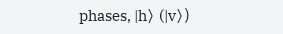phases, |h〉 (|v〉)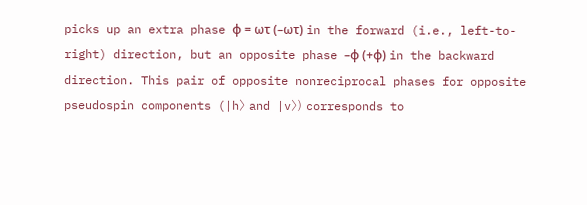picks up an extra phase ϕ = ωτ (–ωτ) in the forward (i.e., left-to-right) direction, but an opposite phase –ϕ (+ϕ) in the backward direction. This pair of opposite nonreciprocal phases for opposite pseudospin components (|h〉 and |v〉) corresponds to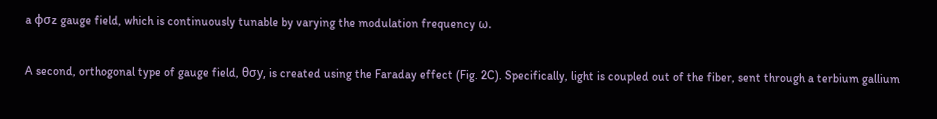a ϕσz gauge field, which is continuously tunable by varying the modulation frequency ω.

A second, orthogonal type of gauge field, θσy, is created using the Faraday effect (Fig. 2C). Specifically, light is coupled out of the fiber, sent through a terbium gallium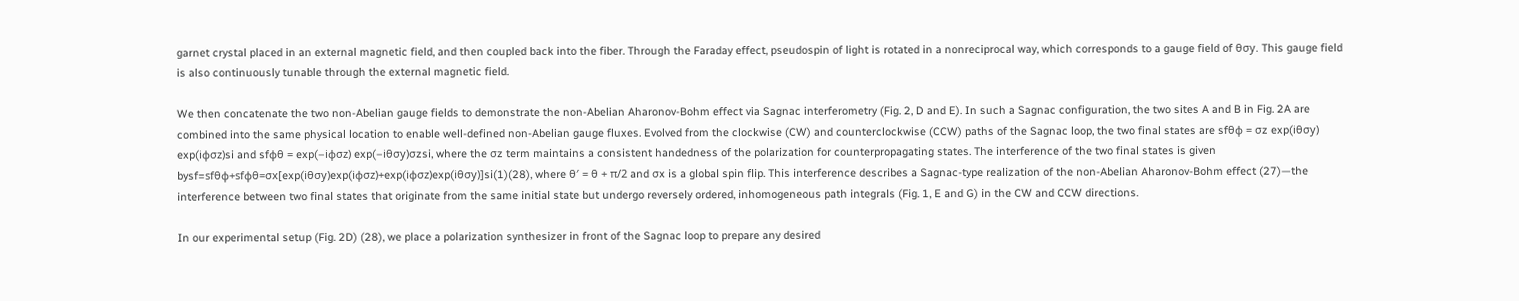garnet crystal placed in an external magnetic field, and then coupled back into the fiber. Through the Faraday effect, pseudospin of light is rotated in a nonreciprocal way, which corresponds to a gauge field of θσy. This gauge field is also continuously tunable through the external magnetic field.

We then concatenate the two non-Abelian gauge fields to demonstrate the non-Abelian Aharonov-Bohm effect via Sagnac interferometry (Fig. 2, D and E). In such a Sagnac configuration, the two sites A and B in Fig. 2A are combined into the same physical location to enable well-defined non-Abelian gauge fluxes. Evolved from the clockwise (CW) and counterclockwise (CCW) paths of the Sagnac loop, the two final states are sfθϕ = σz exp(iθσy) exp(iϕσz)si and sfϕθ = exp(–iϕσz) exp(–iθσy)σzsi, where the σz term maintains a consistent handedness of the polarization for counterpropagating states. The interference of the two final states is given bysf=sfθϕ+sfϕθ=σx[exp(iθσy)exp(iϕσz)+exp(iϕσz)exp(iθσy)]si(1)(28), where θ′ = θ + π/2 and σx is a global spin flip. This interference describes a Sagnac-type realization of the non-Abelian Aharonov-Bohm effect (27)—the interference between two final states that originate from the same initial state but undergo reversely ordered, inhomogeneous path integrals (Fig. 1, E and G) in the CW and CCW directions.

In our experimental setup (Fig. 2D) (28), we place a polarization synthesizer in front of the Sagnac loop to prepare any desired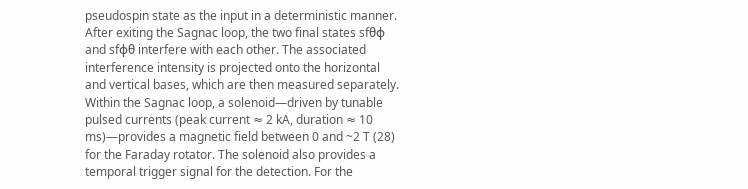pseudospin state as the input in a deterministic manner. After exiting the Sagnac loop, the two final states sfθϕ and sfϕθ interfere with each other. The associated interference intensity is projected onto the horizontal and vertical bases, which are then measured separately. Within the Sagnac loop, a solenoid—driven by tunable pulsed currents (peak current ≈ 2 kA, duration ≈ 10 ms)—provides a magnetic field between 0 and ~2 T (28) for the Faraday rotator. The solenoid also provides a temporal trigger signal for the detection. For the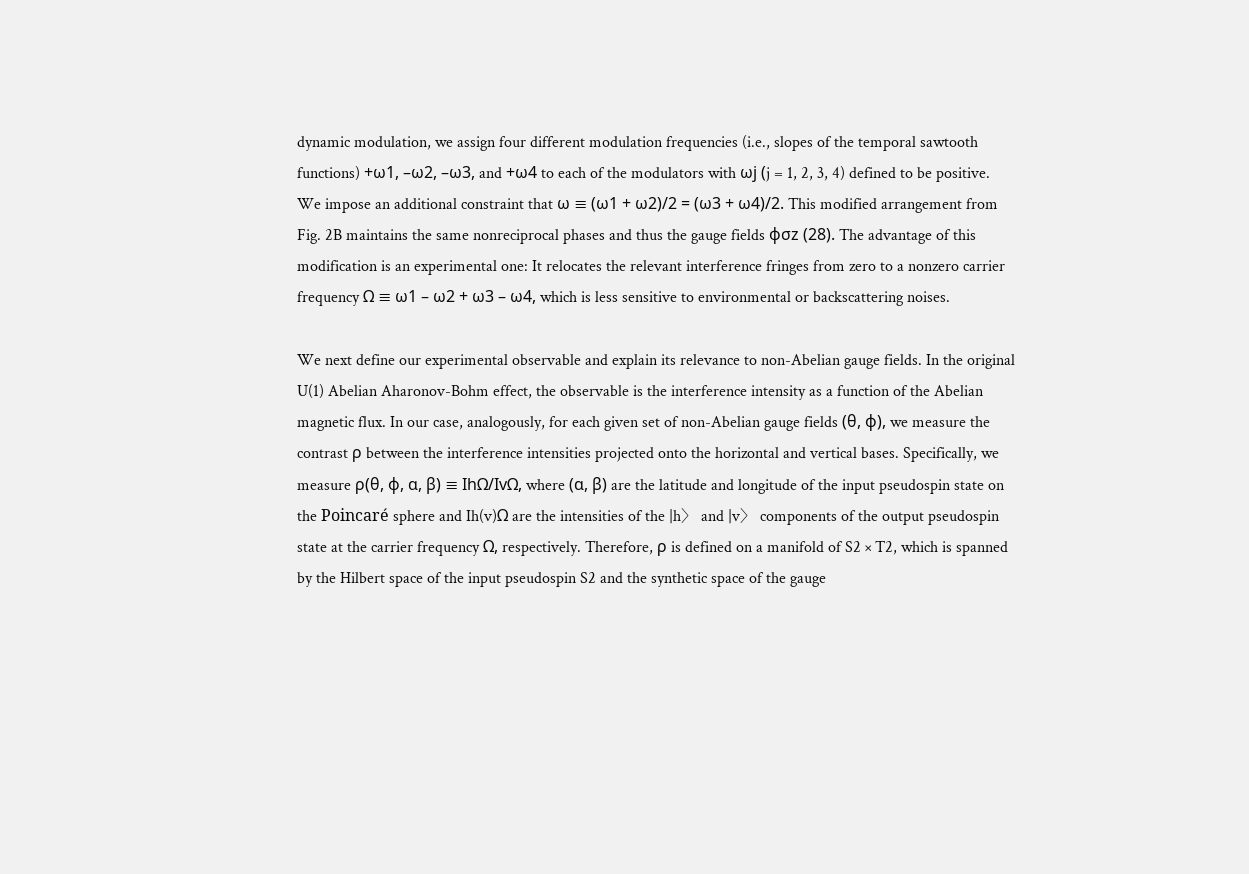dynamic modulation, we assign four different modulation frequencies (i.e., slopes of the temporal sawtooth functions) +ω1, –ω2, –ω3, and +ω4 to each of the modulators with ωj (j = 1, 2, 3, 4) defined to be positive. We impose an additional constraint that ω ≡ (ω1 + ω2)/2 = (ω3 + ω4)/2. This modified arrangement from Fig. 2B maintains the same nonreciprocal phases and thus the gauge fields ϕσz (28). The advantage of this modification is an experimental one: It relocates the relevant interference fringes from zero to a nonzero carrier frequency Ω ≡ ω1 – ω2 + ω3 – ω4, which is less sensitive to environmental or backscattering noises.

We next define our experimental observable and explain its relevance to non-Abelian gauge fields. In the original U(1) Abelian Aharonov-Bohm effect, the observable is the interference intensity as a function of the Abelian magnetic flux. In our case, analogously, for each given set of non-Abelian gauge fields (θ, ϕ), we measure the contrast ρ between the interference intensities projected onto the horizontal and vertical bases. Specifically, we measure ρ(θ, ϕ, α, β) ≡ IhΩ/IvΩ, where (α, β) are the latitude and longitude of the input pseudospin state on the Poincaré sphere and Ih(v)Ω are the intensities of the |h〉 and |v〉 components of the output pseudospin state at the carrier frequency Ω, respectively. Therefore, ρ is defined on a manifold of S2 × T2, which is spanned by the Hilbert space of the input pseudospin S2 and the synthetic space of the gauge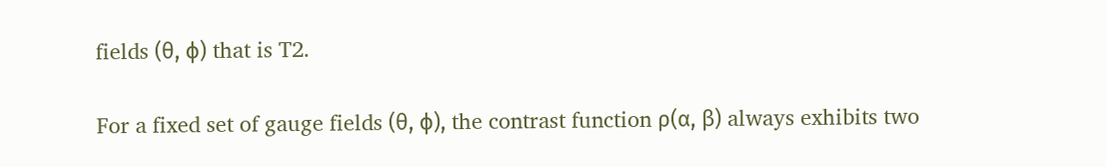fields (θ, ϕ) that is T2.

For a fixed set of gauge fields (θ, ϕ), the contrast function ρ(α, β) always exhibits two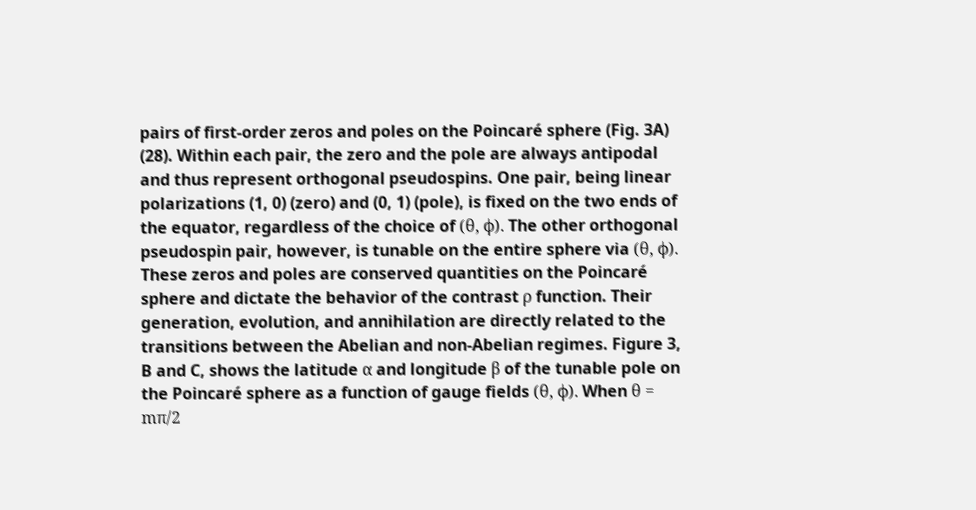pairs of first-order zeros and poles on the Poincaré sphere (Fig. 3A) (28). Within each pair, the zero and the pole are always antipodal and thus represent orthogonal pseudospins. One pair, being linear polarizations (1, 0) (zero) and (0, 1) (pole), is fixed on the two ends of the equator, regardless of the choice of (θ, ϕ). The other orthogonal pseudospin pair, however, is tunable on the entire sphere via (θ, ϕ). These zeros and poles are conserved quantities on the Poincaré sphere and dictate the behavior of the contrast ρ function. Their generation, evolution, and annihilation are directly related to the transitions between the Abelian and non-Abelian regimes. Figure 3, B and C, shows the latitude α and longitude β of the tunable pole on the Poincaré sphere as a function of gauge fields (θ, ϕ). When θ = mπ/2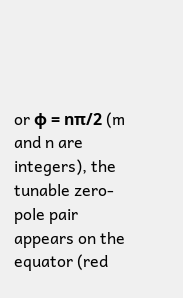or ϕ = nπ/2 (m and n are integers), the tunable zero-pole pair appears on the equator (red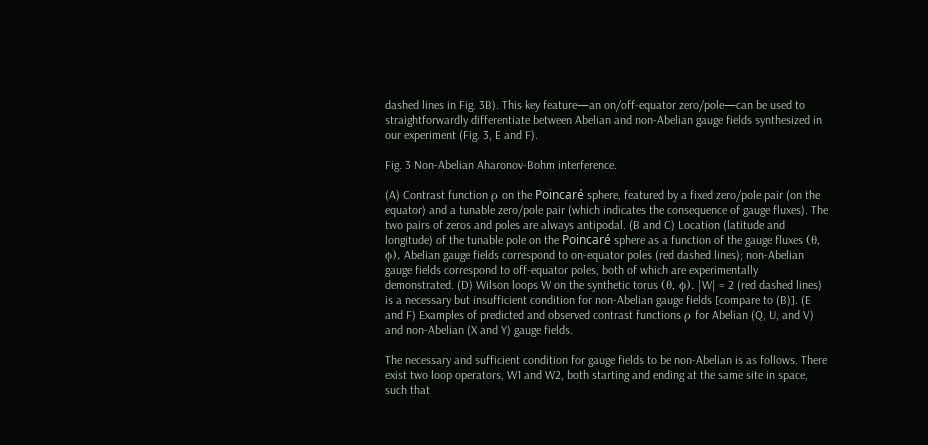dashed lines in Fig. 3B). This key feature—an on/off-equator zero/pole—can be used to straightforwardly differentiate between Abelian and non-Abelian gauge fields synthesized in our experiment (Fig. 3, E and F).

Fig. 3 Non-Abelian Aharonov-Bohm interference.

(A) Contrast function ρ on the Poincaré sphere, featured by a fixed zero/pole pair (on the equator) and a tunable zero/pole pair (which indicates the consequence of gauge fluxes). The two pairs of zeros and poles are always antipodal. (B and C) Location (latitude and longitude) of the tunable pole on the Poincaré sphere as a function of the gauge fluxes (θ, ϕ). Abelian gauge fields correspond to on-equator poles (red dashed lines); non-Abelian gauge fields correspond to off-equator poles, both of which are experimentally demonstrated. (D) Wilson loops W on the synthetic torus (θ, ϕ). |W| = 2 (red dashed lines) is a necessary but insufficient condition for non-Abelian gauge fields [compare to (B)]. (E and F) Examples of predicted and observed contrast functions ρ for Abelian (Q, U, and V) and non-Abelian (X and Y) gauge fields.

The necessary and sufficient condition for gauge fields to be non-Abelian is as follows. There exist two loop operators, W1 and W2, both starting and ending at the same site in space, such that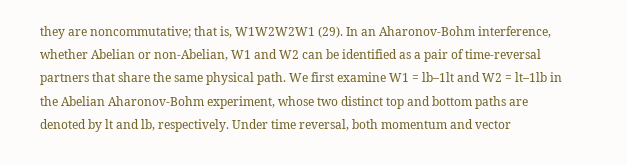they are noncommutative; that is, W1W2W2W1 (29). In an Aharonov-Bohm interference, whether Abelian or non-Abelian, W1 and W2 can be identified as a pair of time-reversal partners that share the same physical path. We first examine W1 = lb–1lt and W2 = lt–1lb in the Abelian Aharonov-Bohm experiment, whose two distinct top and bottom paths are denoted by lt and lb, respectively. Under time reversal, both momentum and vector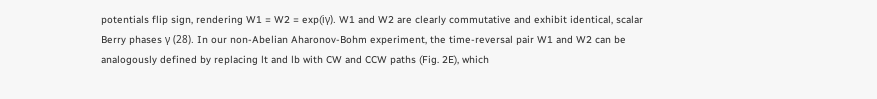potentials flip sign, rendering W1 = W2 = exp(iγ). W1 and W2 are clearly commutative and exhibit identical, scalar Berry phases γ (28). In our non-Abelian Aharonov-Bohm experiment, the time-reversal pair W1 and W2 can be analogously defined by replacing lt and lb with CW and CCW paths (Fig. 2E), which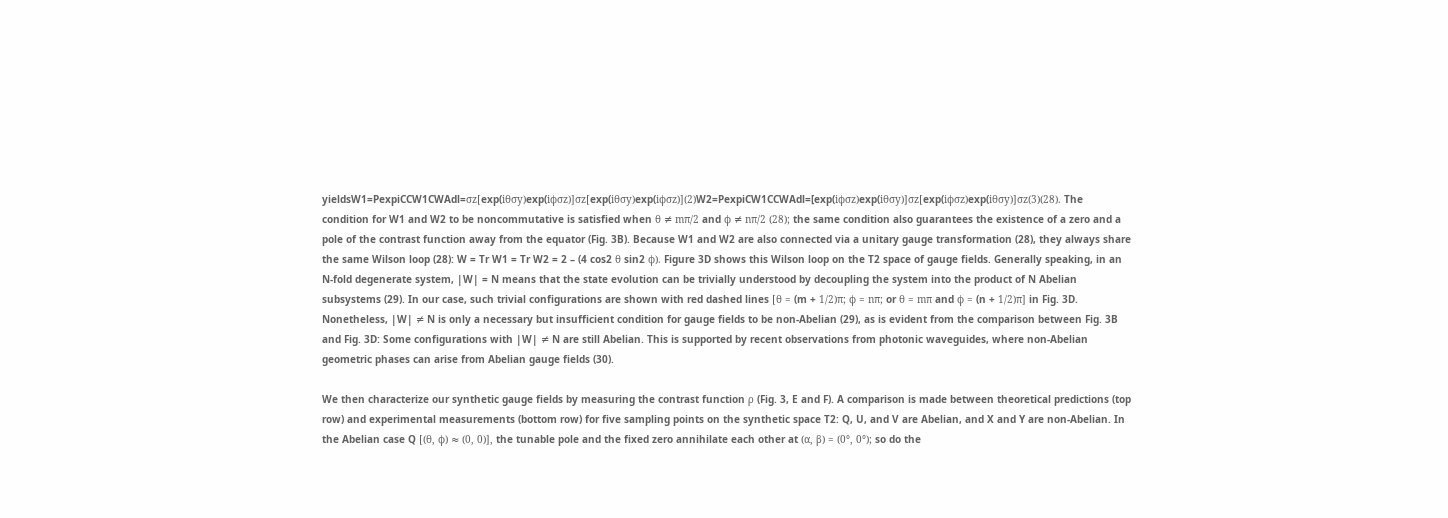yieldsW1=PexpiCCW1CWAdl=σz[exp(iθσy)exp(iϕσz)]σz[exp(iθσy)exp(iϕσz)](2)W2=PexpiCW1CCWAdl=[exp(iϕσz)exp(iθσy)]σz[exp(iϕσz)exp(iθσy)]σz(3)(28). The condition for W1 and W2 to be noncommutative is satisfied when θ ≠ mπ/2 and ϕ ≠ nπ/2 (28); the same condition also guarantees the existence of a zero and a pole of the contrast function away from the equator (Fig. 3B). Because W1 and W2 are also connected via a unitary gauge transformation (28), they always share the same Wilson loop (28): W = Tr W1 = Tr W2 = 2 – (4 cos2 θ sin2 ϕ). Figure 3D shows this Wilson loop on the T2 space of gauge fields. Generally speaking, in an N-fold degenerate system, |W| = N means that the state evolution can be trivially understood by decoupling the system into the product of N Abelian subsystems (29). In our case, such trivial configurations are shown with red dashed lines [θ = (m + 1/2)π; ϕ = nπ; or θ = mπ and ϕ = (n + 1/2)π] in Fig. 3D. Nonetheless, |W| ≠ N is only a necessary but insufficient condition for gauge fields to be non-Abelian (29), as is evident from the comparison between Fig. 3B and Fig. 3D: Some configurations with |W| ≠ N are still Abelian. This is supported by recent observations from photonic waveguides, where non-Abelian geometric phases can arise from Abelian gauge fields (30).

We then characterize our synthetic gauge fields by measuring the contrast function ρ (Fig. 3, E and F). A comparison is made between theoretical predictions (top row) and experimental measurements (bottom row) for five sampling points on the synthetic space T2: Q, U, and V are Abelian, and X and Y are non-Abelian. In the Abelian case Q [(θ, ϕ) ≈ (0, 0)], the tunable pole and the fixed zero annihilate each other at (α, β) = (0°, 0°); so do the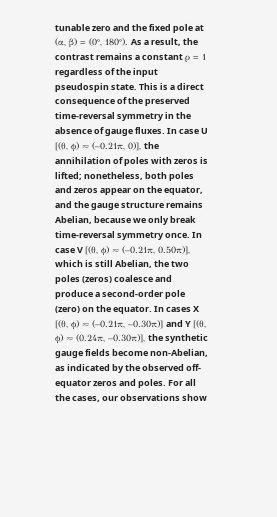tunable zero and the fixed pole at (α, β) = (0°, 180°). As a result, the contrast remains a constant ρ = 1 regardless of the input pseudospin state. This is a direct consequence of the preserved time-reversal symmetry in the absence of gauge fluxes. In case U [(θ, ϕ) ≈ (–0.21π, 0)], the annihilation of poles with zeros is lifted; nonetheless, both poles and zeros appear on the equator, and the gauge structure remains Abelian, because we only break time-reversal symmetry once. In case V [(θ, ϕ) ≈ (–0.21π, 0.50π)], which is still Abelian, the two poles (zeros) coalesce and produce a second-order pole (zero) on the equator. In cases X [(θ, ϕ) ≈ (–0.21π, –0.30π)] and Y [(θ, ϕ) ≈ (0.24π, –0.30π)], the synthetic gauge fields become non-Abelian, as indicated by the observed off-equator zeros and poles. For all the cases, our observations show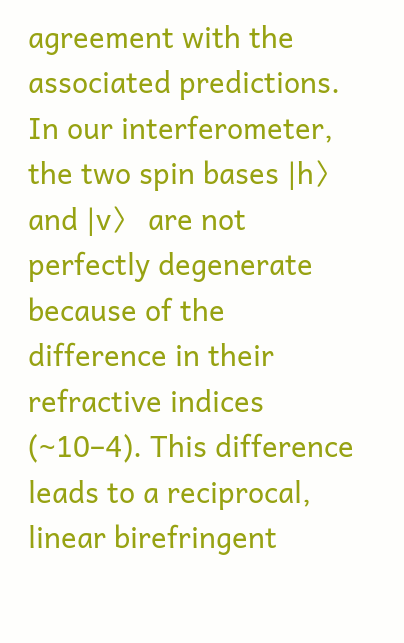agreement with the associated predictions. In our interferometer, the two spin bases |h〉 and |v〉 are not perfectly degenerate because of the difference in their refractive indices (~10–4). This difference leads to a reciprocal, linear birefringent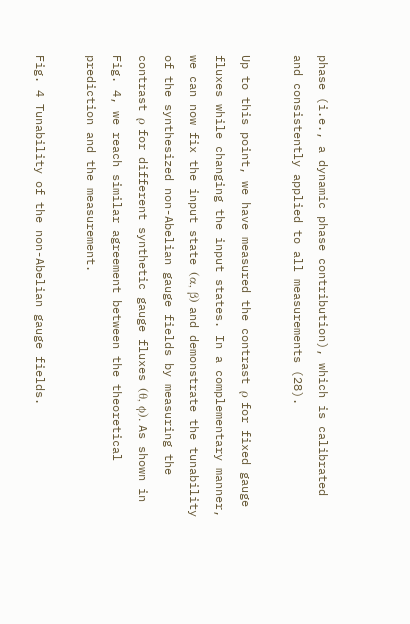phase (i.e., a dynamic phase contribution), which is calibrated and consistently applied to all measurements (28).

Up to this point, we have measured the contrast ρ for fixed gauge fluxes while changing the input states. In a complementary manner, we can now fix the input state (α, β) and demonstrate the tunability of the synthesized non-Abelian gauge fields by measuring the contrast ρ for different synthetic gauge fluxes (θ, ϕ). As shown in Fig. 4, we reach similar agreement between the theoretical prediction and the measurement.

Fig. 4 Tunability of the non-Abelian gauge fields.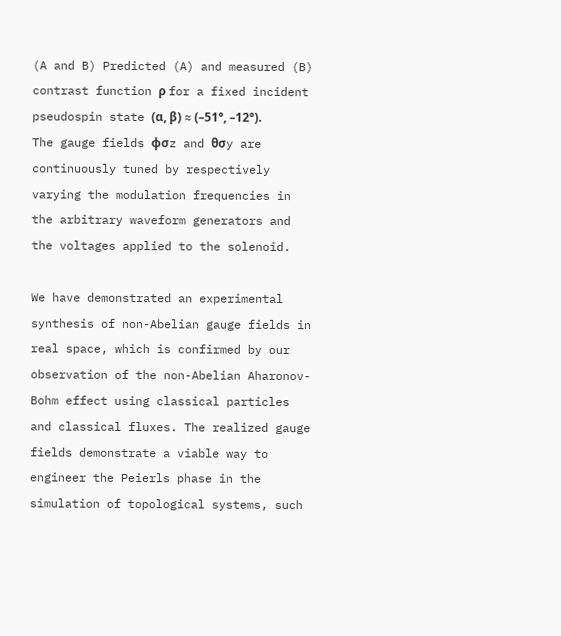(A and B) Predicted (A) and measured (B) contrast function ρ for a fixed incident pseudospin state (α, β) ≈ (–51°, –12°). The gauge fields ϕσz and θσy are continuously tuned by respectively varying the modulation frequencies in the arbitrary waveform generators and the voltages applied to the solenoid.

We have demonstrated an experimental synthesis of non-Abelian gauge fields in real space, which is confirmed by our observation of the non-Abelian Aharonov-Bohm effect using classical particles and classical fluxes. The realized gauge fields demonstrate a viable way to engineer the Peierls phase in the simulation of topological systems, such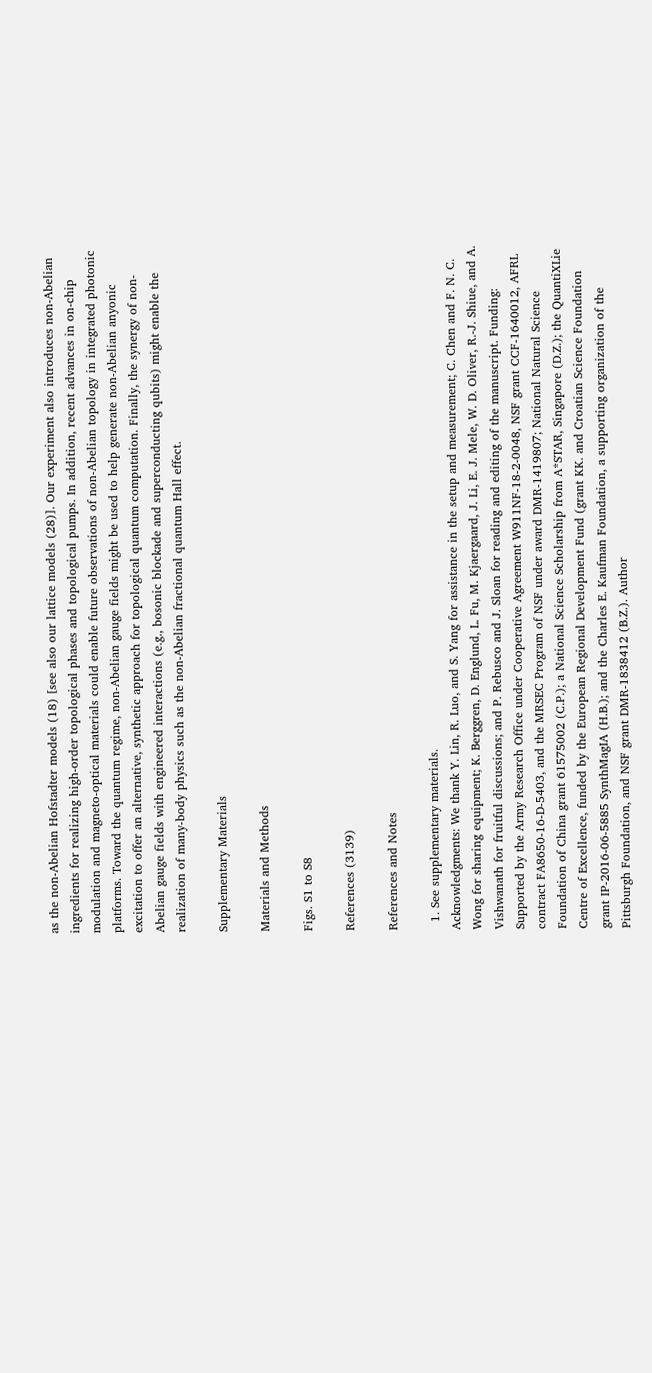as the non-Abelian Hofstadter models (18) [see also our lattice models (28)]. Our experiment also introduces non-Abelian ingredients for realizing high-order topological phases and topological pumps. In addition, recent advances in on-chip modulation and magneto-optical materials could enable future observations of non-Abelian topology in integrated photonic platforms. Toward the quantum regime, non-Abelian gauge fields might be used to help generate non-Abelian anyonic excitation to offer an alternative, synthetic approach for topological quantum computation. Finally, the synergy of non-Abelian gauge fields with engineered interactions (e.g., bosonic blockade and superconducting qubits) might enable the realization of many-body physics such as the non-Abelian fractional quantum Hall effect.

Supplementary Materials

Materials and Methods

Figs. S1 to S8

References (3139)

References and Notes

  1. See supplementary materials.
Acknowledgments: We thank Y. Lin, R. Luo, and S. Yang for assistance in the setup and measurement; C. Chen and F. N. C. Wong for sharing equipment; K. Berggren, D. Englund, L. Fu, M. Kjaergaard, J. Li, E. J. Mele, W. D. Oliver, R.-J. Shiue, and A. Vishwanath for fruitful discussions; and P. Rebusco and J. Sloan for reading and editing of the manuscript. Funding: Supported by the Army Research Office under Cooperative Agreement W911NF-18-2-0048, NSF grant CCF-1640012, AFRL contract FA8650-16-D-5403, and the MRSEC Program of NSF under award DMR-1419807; National Natural Science Foundation of China grant 61575002 (C.P.); a National Science Scholarship from A*STAR, Singapore (D.Z.); the QuantiXLie Centre of Excellence, funded by the European Regional Development Fund (grant KK. and Croatian Science Foundation grant IP-2016-06-5885 SynthMagIA (H.B.); and the Charles E. Kaufman Foundation, a supporting organization of the Pittsburgh Foundation, and NSF grant DMR-1838412 (B.Z.). Author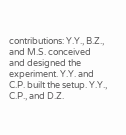contributions: Y.Y., B.Z., and M.S. conceived and designed the experiment. Y.Y. and C.P. built the setup. Y.Y., C.P., and D.Z.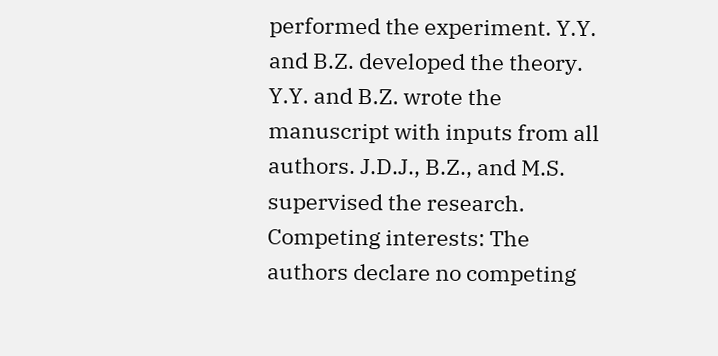performed the experiment. Y.Y. and B.Z. developed the theory. Y.Y. and B.Z. wrote the manuscript with inputs from all authors. J.D.J., B.Z., and M.S. supervised the research. Competing interests: The authors declare no competing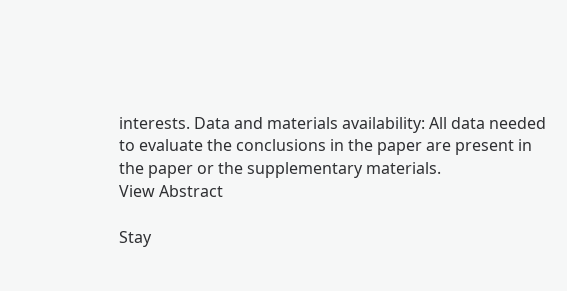interests. Data and materials availability: All data needed to evaluate the conclusions in the paper are present in the paper or the supplementary materials.
View Abstract

Stay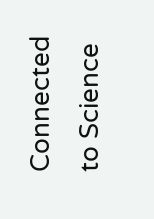Connected to Science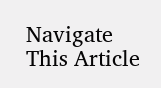Navigate This Article